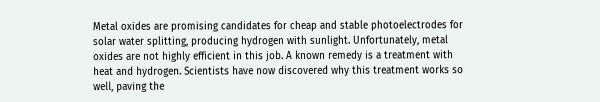Metal oxides are promising candidates for cheap and stable photoelectrodes for solar water splitting, producing hydrogen with sunlight. Unfortunately, metal oxides are not highly efficient in this job. A known remedy is a treatment with heat and hydrogen. Scientists have now discovered why this treatment works so well, paving the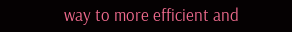way to more efficient and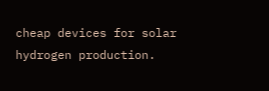cheap devices for solar hydrogen production.